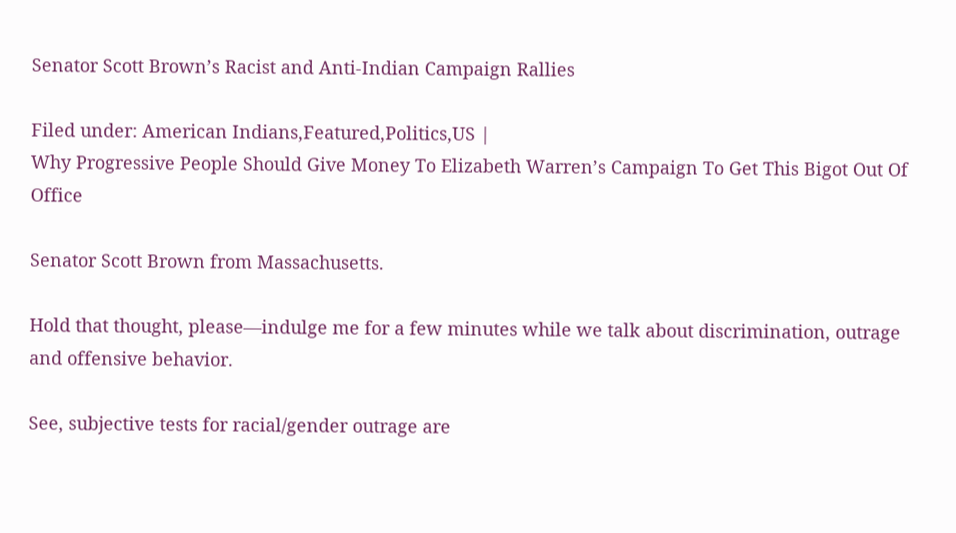Senator Scott Brown’s Racist and Anti-Indian Campaign Rallies

Filed under: American Indians,Featured,Politics,US |
Why Progressive People Should Give Money To Elizabeth Warren’s Campaign To Get This Bigot Out Of Office

Senator Scott Brown from Massachusetts.

Hold that thought, please—indulge me for a few minutes while we talk about discrimination, outrage and offensive behavior.

See, subjective tests for racial/gender outrage are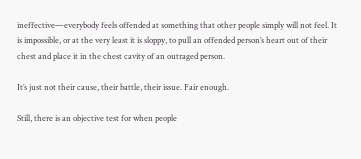ineffective—everybody feels offended at something that other people simply will not feel. It is impossible, or at the very least it is sloppy, to pull an offended person’s heart out of their chest and place it in the chest cavity of an outraged person.

It’s just not their cause, their battle, their issue. Fair enough.

Still, there is an objective test for when people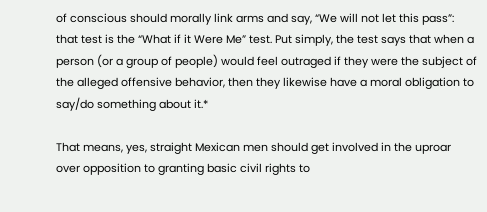of conscious should morally link arms and say, “We will not let this pass”: that test is the “What if it Were Me” test. Put simply, the test says that when a person (or a group of people) would feel outraged if they were the subject of the alleged offensive behavior, then they likewise have a moral obligation to say/do something about it.*

That means, yes, straight Mexican men should get involved in the uproar over opposition to granting basic civil rights to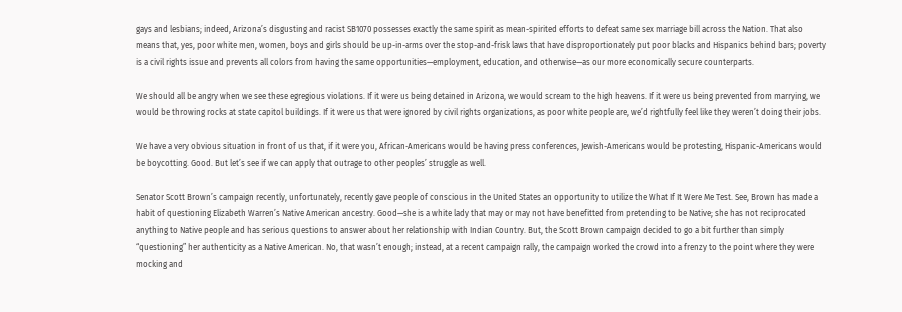gays and lesbians; indeed, Arizona’s disgusting and racist SB1070 possesses exactly the same spirit as mean-spirited efforts to defeat same sex marriage bill across the Nation. That also means that, yes, poor white men, women, boys and girls should be up-in-arms over the stop-and-frisk laws that have disproportionately put poor blacks and Hispanics behind bars; poverty is a civil rights issue and prevents all colors from having the same opportunities—employment, education, and otherwise—as our more economically secure counterparts.

We should all be angry when we see these egregious violations. If it were us being detained in Arizona, we would scream to the high heavens. If it were us being prevented from marrying, we would be throwing rocks at state capitol buildings. If it were us that were ignored by civil rights organizations, as poor white people are, we’d rightfully feel like they weren’t doing their jobs.

We have a very obvious situation in front of us that, if it were you, African-Americans would be having press conferences, Jewish-Americans would be protesting, Hispanic-Americans would be boycotting. Good. But let’s see if we can apply that outrage to other peoples’ struggle as well.

Senator Scott Brown’s campaign recently, unfortunately, recently gave people of conscious in the United States an opportunity to utilize the What If It Were Me Test. See, Brown has made a habit of questioning Elizabeth Warren’s Native American ancestry. Good—she is a white lady that may or may not have benefitted from pretending to be Native; she has not reciprocated anything to Native people and has serious questions to answer about her relationship with Indian Country. But, the Scott Brown campaign decided to go a bit further than simply “questioning” her authenticity as a Native American. No, that wasn’t enough; instead, at a recent campaign rally, the campaign worked the crowd into a frenzy to the point where they were mocking and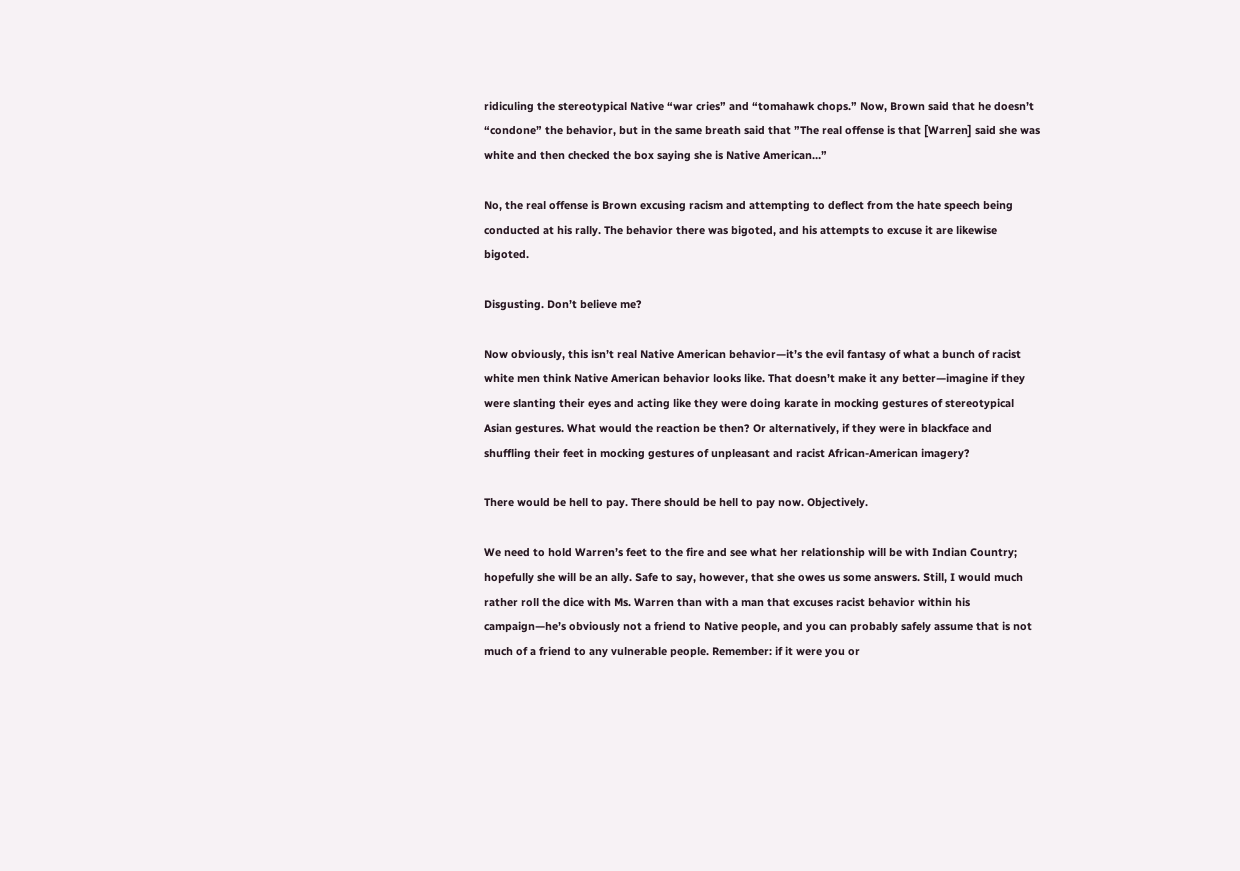ridiculing the stereotypical Native “war cries” and “tomahawk chops.” Now, Brown said that he doesn’t “condone” the behavior, but in the same breath said that ”The real offense is that [Warren] said she was white and then checked the box saying she is Native American…”

No, the real offense is Brown excusing racism and attempting to deflect from the hate speech being conducted at his rally. The behavior there was bigoted, and his attempts to excuse it are likewise bigoted.

Disgusting. Don’t believe me?

Now obviously, this isn’t real Native American behavior—it’s the evil fantasy of what a bunch of racist white men think Native American behavior looks like. That doesn’t make it any better—imagine if they were slanting their eyes and acting like they were doing karate in mocking gestures of stereotypical Asian gestures. What would the reaction be then? Or alternatively, if they were in blackface and shuffling their feet in mocking gestures of unpleasant and racist African-American imagery?

There would be hell to pay. There should be hell to pay now. Objectively.

We need to hold Warren’s feet to the fire and see what her relationship will be with Indian Country; hopefully she will be an ally. Safe to say, however, that she owes us some answers. Still, I would much rather roll the dice with Ms. Warren than with a man that excuses racist behavior within his campaign—he’s obviously not a friend to Native people, and you can probably safely assume that is not much of a friend to any vulnerable people. Remember: if it were you or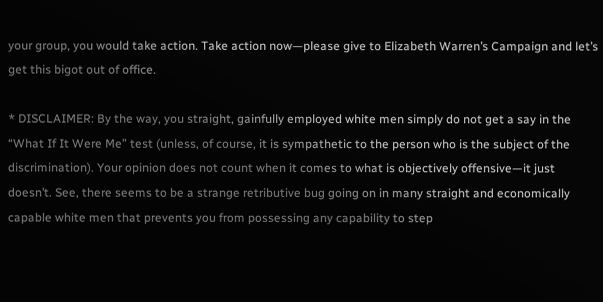your group, you would take action. Take action now—please give to Elizabeth Warren’s Campaign and let’s get this bigot out of office.

* DISCLAIMER: By the way, you straight, gainfully employed white men simply do not get a say in the “What If It Were Me” test (unless, of course, it is sympathetic to the person who is the subject of the discrimination). Your opinion does not count when it comes to what is objectively offensive—it just doesn’t. See, there seems to be a strange retributive bug going on in many straight and economically capable white men that prevents you from possessing any capability to step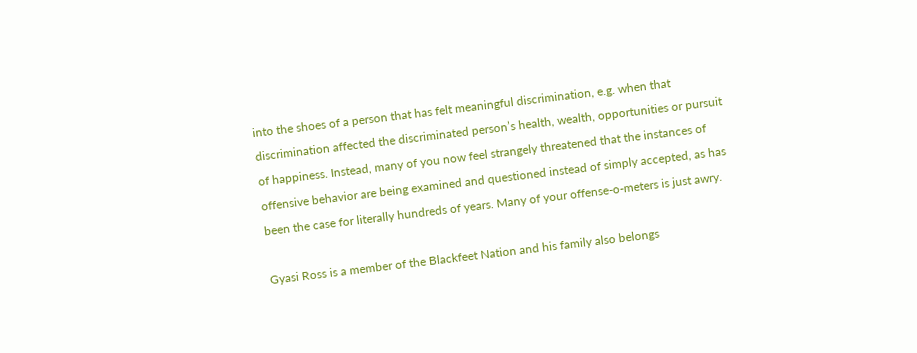into the shoes of a person that has felt meaningful discrimination, e.g. when that discrimination affected the discriminated person’s health, wealth, opportunities or pursuit of happiness. Instead, many of you now feel strangely threatened that the instances of offensive behavior are being examined and questioned instead of simply accepted, as has been the case for literally hundreds of years. Many of your offense-o-meters is just awry.

Gyasi Ross is a member of the Blackfeet Nation and his family also belongs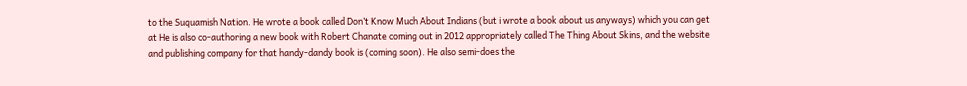to the Suquamish Nation. He wrote a book called Don’t Know Much About Indians (but i wrote a book about us anyways) which you can get at He is also co-authoring a new book with Robert Chanate coming out in 2012 appropriately called The Thing About Skins, and the website and publishing company for that handy-dandy book is (coming soon). He also semi-does the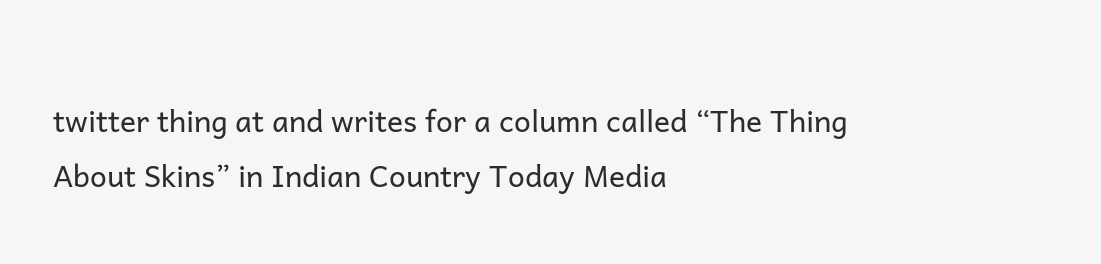twitter thing at and writes for a column called “The Thing About Skins” in Indian Country Today Media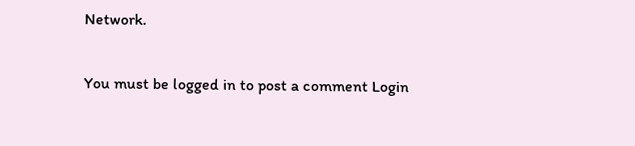Network.

You must be logged in to post a comment Login